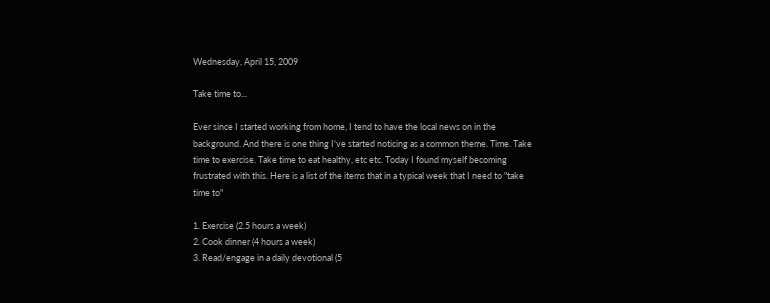Wednesday, April 15, 2009

Take time to...

Ever since I started working from home, I tend to have the local news on in the background. And there is one thing I've started noticing as a common theme. Time. Take time to exercise. Take time to eat healthy, etc etc. Today I found myself becoming frustrated with this. Here is a list of the items that in a typical week that I need to "take time to"

1. Exercise (2.5 hours a week)
2. Cook dinner (4 hours a week)
3. Read/engage in a daily devotional (5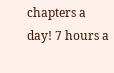chapters a day! 7 hours a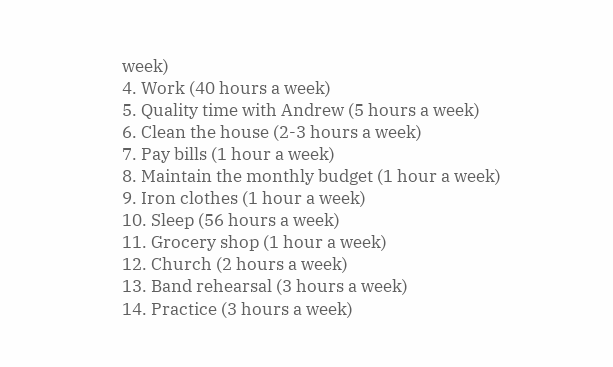week)
4. Work (40 hours a week)
5. Quality time with Andrew (5 hours a week)
6. Clean the house (2-3 hours a week)
7. Pay bills (1 hour a week)
8. Maintain the monthly budget (1 hour a week)
9. Iron clothes (1 hour a week)
10. Sleep (56 hours a week)
11. Grocery shop (1 hour a week)
12. Church (2 hours a week)
13. Band rehearsal (3 hours a week)
14. Practice (3 hours a week)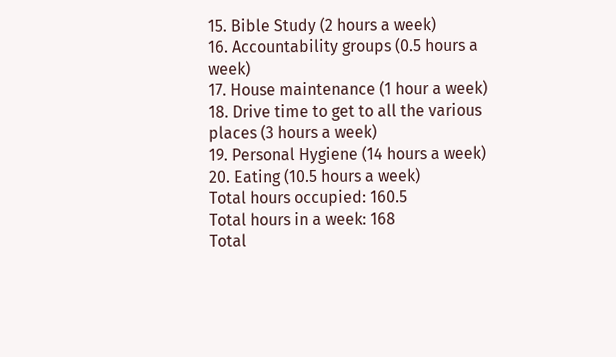15. Bible Study (2 hours a week)
16. Accountability groups (0.5 hours a week)
17. House maintenance (1 hour a week)
18. Drive time to get to all the various places (3 hours a week)
19. Personal Hygiene (14 hours a week)
20. Eating (10.5 hours a week)
Total hours occupied: 160.5
Total hours in a week: 168
Total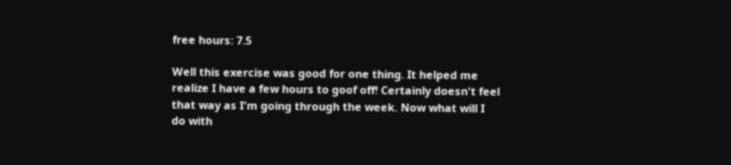free hours: 7.5

Well this exercise was good for one thing. It helped me realize I have a few hours to goof off! Certainly doesn't feel that way as I'm going through the week. Now what will I do with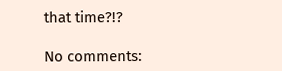that time?!?

No comments: